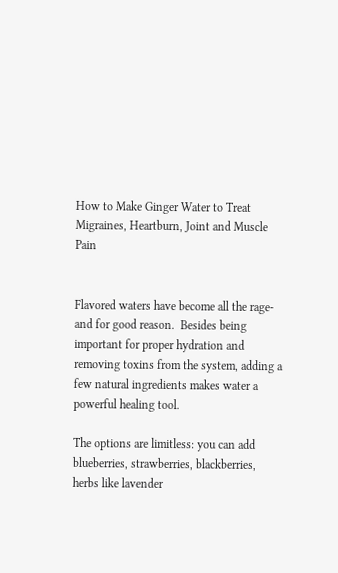How to Make Ginger Water to Treat Migraines, Heartburn, Joint and Muscle Pain


Flavored waters have become all the rage- and for good reason.  Besides being important for proper hydration and removing toxins from the system, adding a few natural ingredients makes water a powerful healing tool.

The options are limitless: you can add blueberries, strawberries, blackberries, herbs like lavender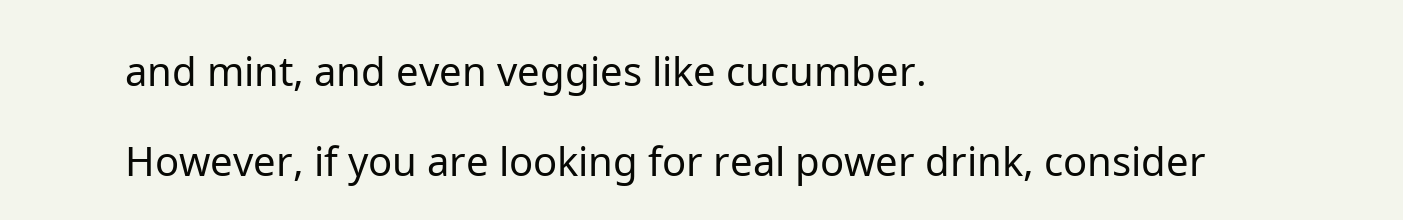and mint, and even veggies like cucumber.

However, if you are looking for real power drink, consider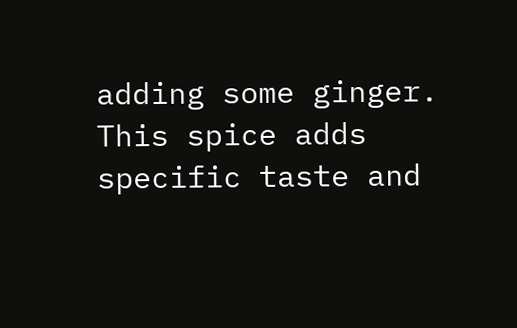adding some ginger.  This spice adds specific taste and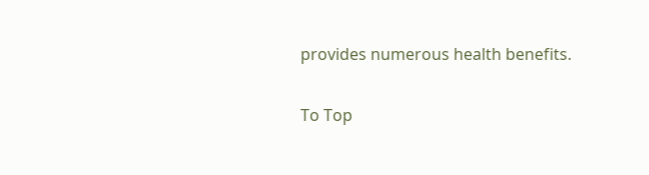provides numerous health benefits.

To Top